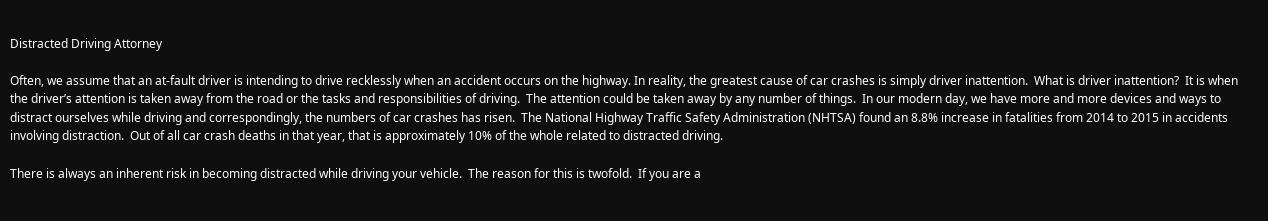Distracted Driving Attorney

Often, we assume that an at-fault driver is intending to drive recklessly when an accident occurs on the highway. In reality, the greatest cause of car crashes is simply driver inattention.  What is driver inattention?  It is when the driver’s attention is taken away from the road or the tasks and responsibilities of driving.  The attention could be taken away by any number of things.  In our modern day, we have more and more devices and ways to distract ourselves while driving and correspondingly, the numbers of car crashes has risen.  The National Highway Traffic Safety Administration (NHTSA) found an 8.8% increase in fatalities from 2014 to 2015 in accidents involving distraction.  Out of all car crash deaths in that year, that is approximately 10% of the whole related to distracted driving.

There is always an inherent risk in becoming distracted while driving your vehicle.  The reason for this is twofold.  If you are a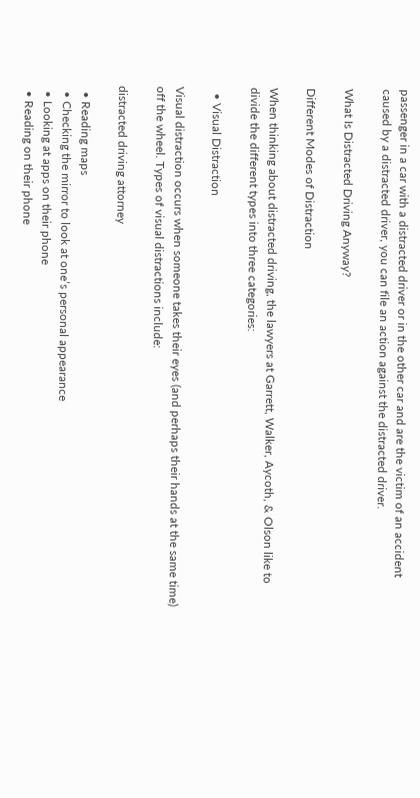passenger in a car with a distracted driver or in the other car and are the victim of an accident caused by a distracted driver, you can file an action against the distracted driver.

What Is Distracted Driving Anyway?

Different Modes of Distraction

When thinking about distracted driving, the lawyers at Garrett, Walker, Aycoth, & Olson like to divide the different types into three categories:

  • Visual Distraction

Visual distraction occurs when someone takes their eyes (and perhaps their hands at the same time) off the wheel. Types of visual distractions include:

distracted driving attorney

  • Reading maps
  • Checking the mirror to look at one’s personal appearance
  • Looking at apps on their phone
  • Reading on their phone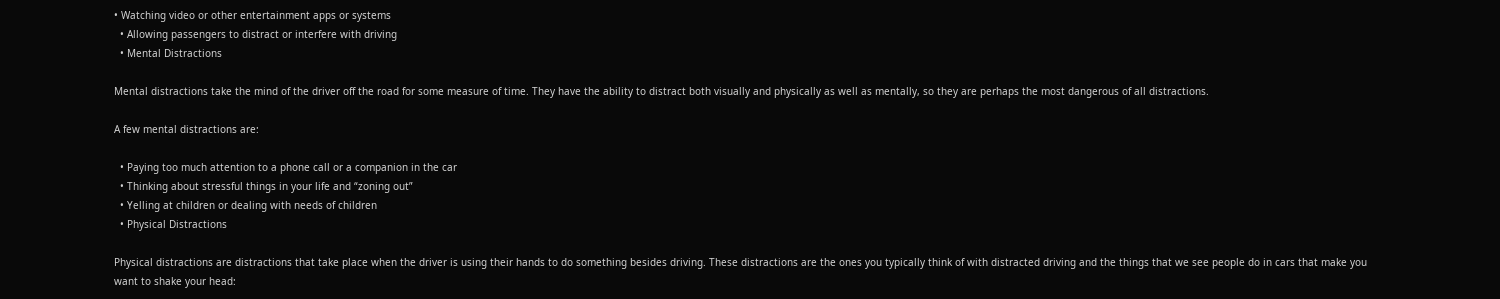• Watching video or other entertainment apps or systems
  • Allowing passengers to distract or interfere with driving
  • Mental Distractions

Mental distractions take the mind of the driver off the road for some measure of time. They have the ability to distract both visually and physically as well as mentally, so they are perhaps the most dangerous of all distractions.

A few mental distractions are:

  • Paying too much attention to a phone call or a companion in the car
  • Thinking about stressful things in your life and “zoning out”
  • Yelling at children or dealing with needs of children
  • Physical Distractions

Physical distractions are distractions that take place when the driver is using their hands to do something besides driving. These distractions are the ones you typically think of with distracted driving and the things that we see people do in cars that make you want to shake your head: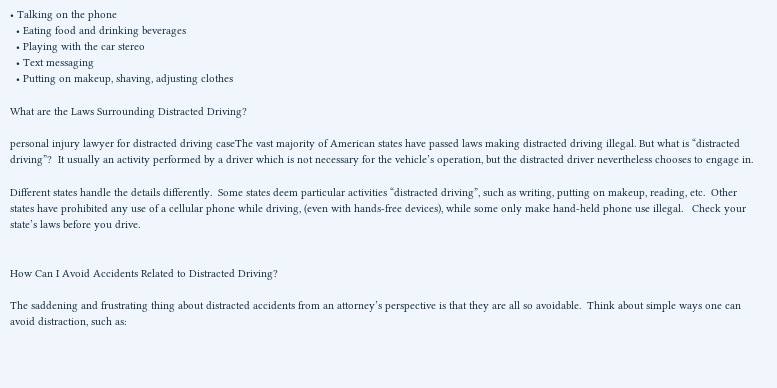• Talking on the phone
  • Eating food and drinking beverages
  • Playing with the car stereo
  • Text messaging
  • Putting on makeup, shaving, adjusting clothes

What are the Laws Surrounding Distracted Driving?

personal injury lawyer for distracted driving caseThe vast majority of American states have passed laws making distracted driving illegal. But what is “distracted driving”?  It usually an activity performed by a driver which is not necessary for the vehicle’s operation, but the distracted driver nevertheless chooses to engage in.

Different states handle the details differently.  Some states deem particular activities “distracted driving”, such as writing, putting on makeup, reading, etc.  Other states have prohibited any use of a cellular phone while driving, (even with hands-free devices), while some only make hand-held phone use illegal.   Check your state’s laws before you drive.


How Can I Avoid Accidents Related to Distracted Driving?

The saddening and frustrating thing about distracted accidents from an attorney’s perspective is that they are all so avoidable.  Think about simple ways one can avoid distraction, such as: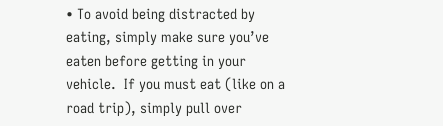• To avoid being distracted by eating, simply make sure you’ve eaten before getting in your vehicle.  If you must eat (like on a road trip), simply pull over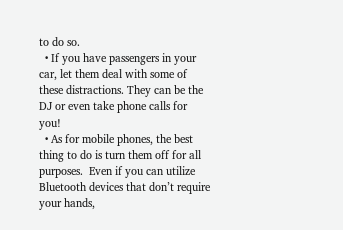to do so.
  • If you have passengers in your car, let them deal with some of these distractions. They can be the DJ or even take phone calls for you!
  • As for mobile phones, the best thing to do is turn them off for all purposes.  Even if you can utilize Bluetooth devices that don’t require your hands,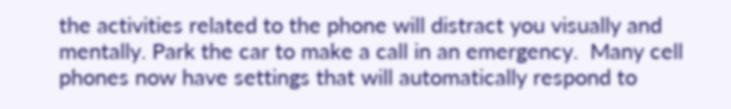the activities related to the phone will distract you visually and mentally. Park the car to make a call in an emergency.  Many cell phones now have settings that will automatically respond to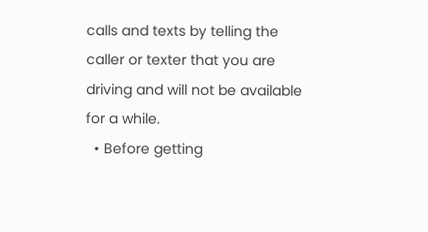calls and texts by telling the caller or texter that you are driving and will not be available for a while.
  • Before getting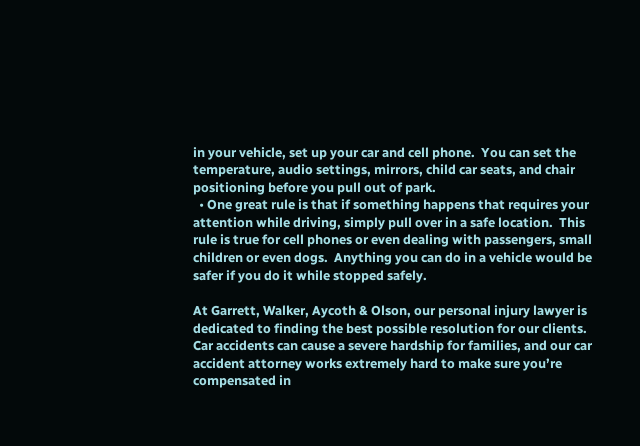in your vehicle, set up your car and cell phone.  You can set the temperature, audio settings, mirrors, child car seats, and chair positioning before you pull out of park.
  • One great rule is that if something happens that requires your attention while driving, simply pull over in a safe location.  This rule is true for cell phones or even dealing with passengers, small children or even dogs.  Anything you can do in a vehicle would be safer if you do it while stopped safely.

At Garrett, Walker, Aycoth & Olson, our personal injury lawyer is dedicated to finding the best possible resolution for our clients. Car accidents can cause a severe hardship for families, and our car accident attorney works extremely hard to make sure you’re compensated in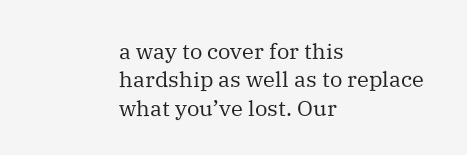a way to cover for this hardship as well as to replace what you’ve lost. Our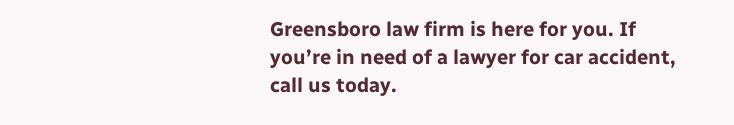Greensboro law firm is here for you. If you’re in need of a lawyer for car accident, call us today.